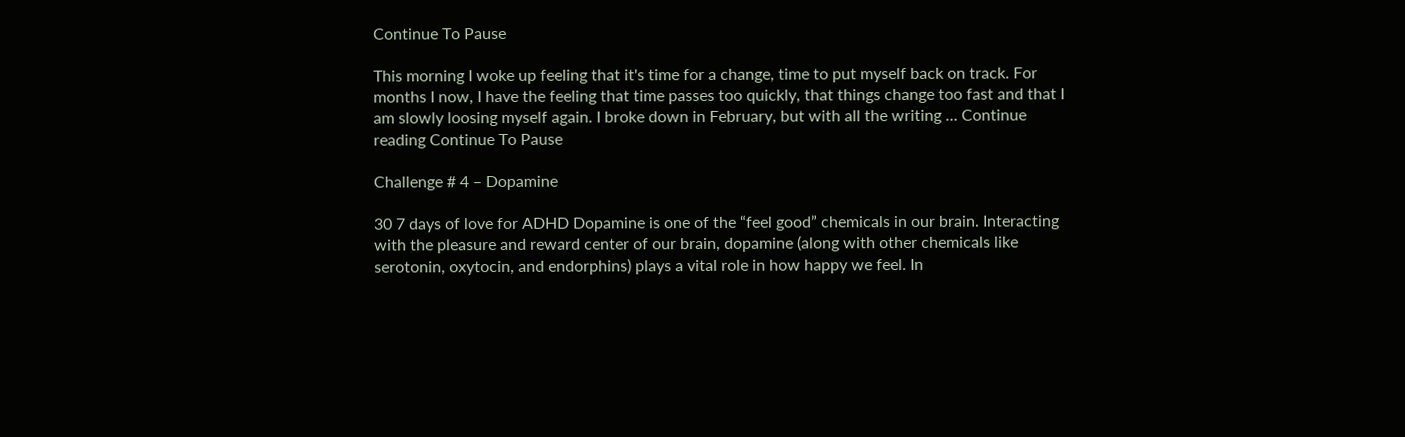Continue To Pause

This morning I woke up feeling that it's time for a change, time to put myself back on track. For months I now, I have the feeling that time passes too quickly, that things change too fast and that I am slowly loosing myself again. I broke down in February, but with all the writing … Continue reading Continue To Pause

Challenge # 4 – Dopamine

30 7 days of love for ADHD Dopamine is one of the “feel good” chemicals in our brain. Interacting with the pleasure and reward center of our brain, dopamine (along with other chemicals like serotonin, oxytocin, and endorphins) plays a vital role in how happy we feel. In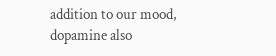addition to our mood, dopamine also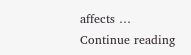affects … Continue reading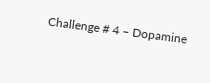Challenge # 4 – Dopamine